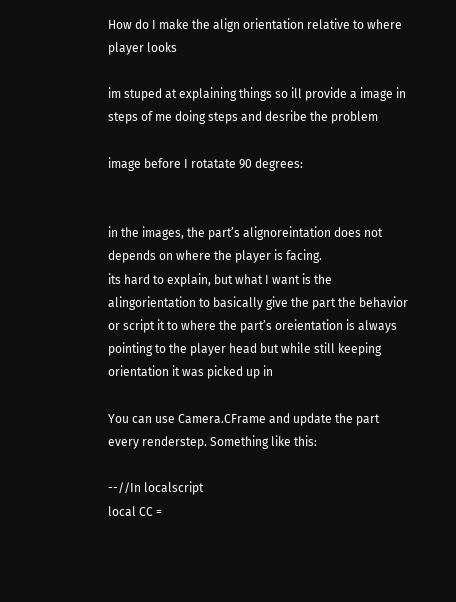How do I make the align orientation relative to where player looks

im stuped at explaining things so ill provide a image in steps of me doing steps and desribe the problem

image before I rotatate 90 degrees:


in the images, the part’s alignoreintation does not depends on where the player is facing.
its hard to explain, but what I want is the alingorientation to basically give the part the behavior or script it to where the part’s oreientation is always pointing to the player head but while still keeping orientation it was picked up in

You can use Camera.CFrame and update the part every renderstep. Something like this:

--//In localscript
local CC =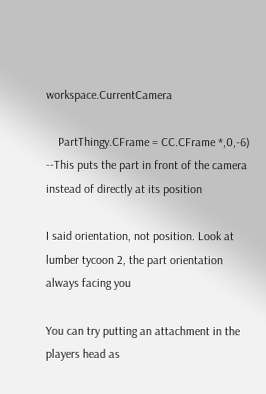workspace.CurrentCamera

    PartThingy.CFrame = CC.CFrame *,0,-6) --This puts the part in front of the camera instead of directly at its position

I said orientation, not position. Look at lumber tycoon 2, the part orientation always facing you

You can try putting an attachment in the players head as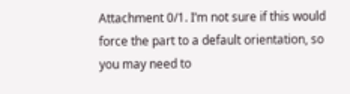Attachment 0/1. I’m not sure if this would force the part to a default orientation, so you may need to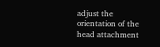adjust the orientation of the head attachment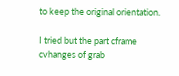to keep the original orientation.

I tried but the part cframe cvhanges of grab